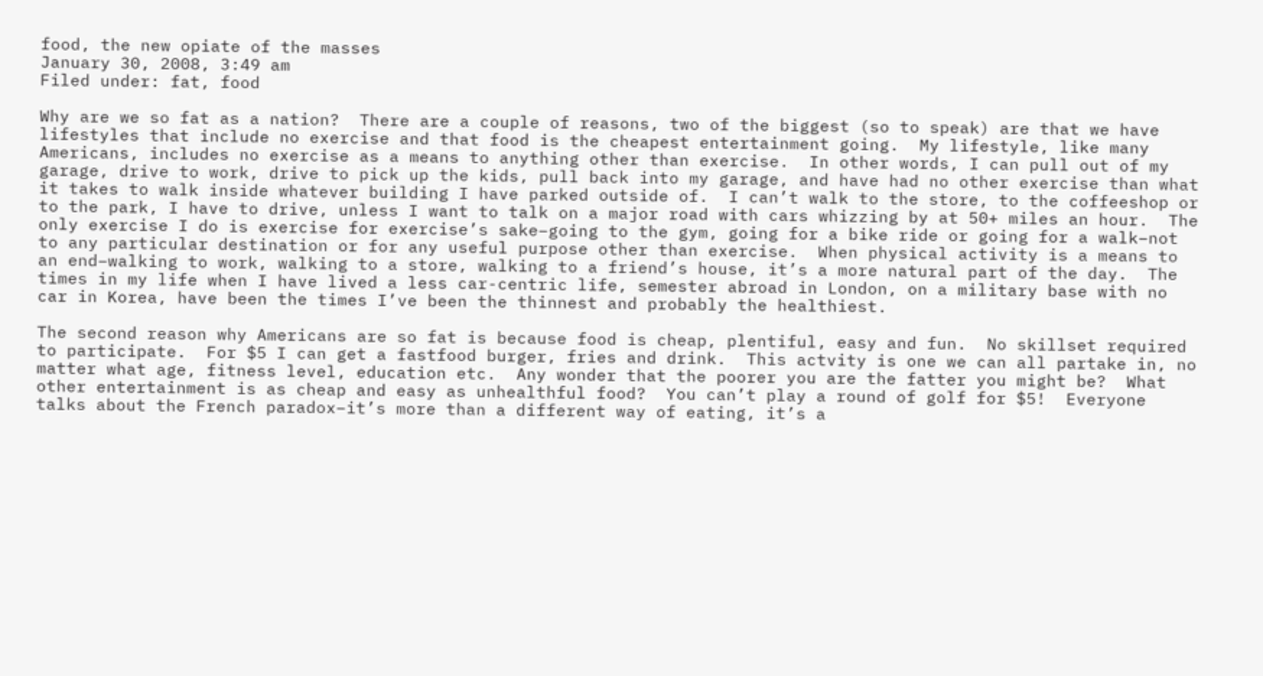food, the new opiate of the masses
January 30, 2008, 3:49 am
Filed under: fat, food

Why are we so fat as a nation?  There are a couple of reasons, two of the biggest (so to speak) are that we have lifestyles that include no exercise and that food is the cheapest entertainment going.  My lifestyle, like many Americans, includes no exercise as a means to anything other than exercise.  In other words, I can pull out of my garage, drive to work, drive to pick up the kids, pull back into my garage, and have had no other exercise than what it takes to walk inside whatever building I have parked outside of.  I can’t walk to the store, to the coffeeshop or to the park, I have to drive, unless I want to talk on a major road with cars whizzing by at 50+ miles an hour.  The only exercise I do is exercise for exercise’s sake–going to the gym, going for a bike ride or going for a walk–not to any particular destination or for any useful purpose other than exercise.  When physical activity is a means to an end–walking to work, walking to a store, walking to a friend’s house, it’s a more natural part of the day.  The times in my life when I have lived a less car-centric life, semester abroad in London, on a military base with no car in Korea, have been the times I’ve been the thinnest and probably the healthiest.

The second reason why Americans are so fat is because food is cheap, plentiful, easy and fun.  No skillset required to participate.  For $5 I can get a fastfood burger, fries and drink.  This actvity is one we can all partake in, no matter what age, fitness level, education etc.  Any wonder that the poorer you are the fatter you might be?  What other entertainment is as cheap and easy as unhealthful food?  You can’t play a round of golf for $5!  Everyone talks about the French paradox–it’s more than a different way of eating, it’s a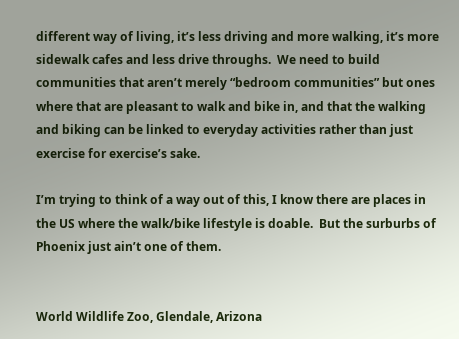different way of living, it’s less driving and more walking, it’s more sidewalk cafes and less drive throughs.  We need to build communities that aren’t merely “bedroom communities” but ones where that are pleasant to walk and bike in, and that the walking and biking can be linked to everyday activities rather than just exercise for exercise’s sake.

I’m trying to think of a way out of this, I know there are places in the US where the walk/bike lifestyle is doable.  But the surburbs of Phoenix just ain’t one of them.


World Wildlife Zoo, Glendale, Arizona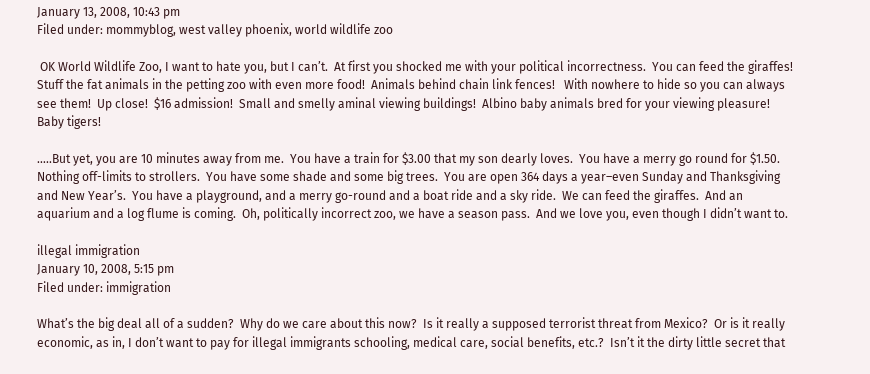January 13, 2008, 10:43 pm
Filed under: mommyblog, west valley phoenix, world wildlife zoo

 OK World Wildlife Zoo, I want to hate you, but I can’t.  At first you shocked me with your political incorrectness.  You can feed the giraffes!  Stuff the fat animals in the petting zoo with even more food!  Animals behind chain link fences!   With nowhere to hide so you can always see them!  Up close!  $16 admission!  Small and smelly aminal viewing buildings!  Albino baby animals bred for your viewing pleasure!   Baby tigers!

…..But yet, you are 10 minutes away from me.  You have a train for $3.00 that my son dearly loves.  You have a merry go round for $1.50.  Nothing off-limits to strollers.  You have some shade and some big trees.  You are open 364 days a year–even Sunday and Thanksgiving and New Year’s.  You have a playground, and a merry go-round and a boat ride and a sky ride.  We can feed the giraffes.  And an aquarium and a log flume is coming.  Oh, politically incorrect zoo, we have a season pass.  And we love you, even though I didn’t want to.

illegal immigration
January 10, 2008, 5:15 pm
Filed under: immigration

What’s the big deal all of a sudden?  Why do we care about this now?  Is it really a supposed terrorist threat from Mexico?  Or is it really economic, as in, I don’t want to pay for illegal immigrants schooling, medical care, social benefits, etc.?  Isn’t it the dirty little secret that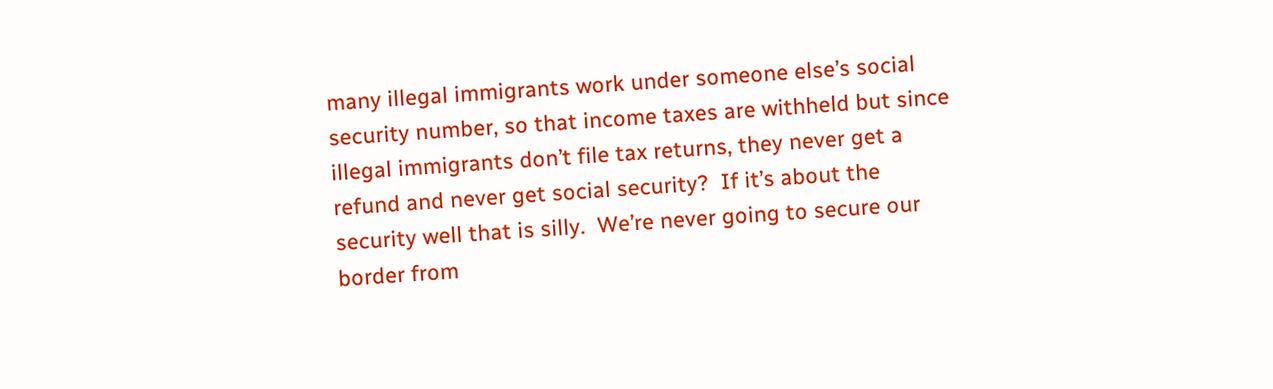many illegal immigrants work under someone else’s social security number, so that income taxes are withheld but since illegal immigrants don’t file tax returns, they never get a refund and never get social security?  If it’s about the security well that is silly.  We’re never going to secure our border from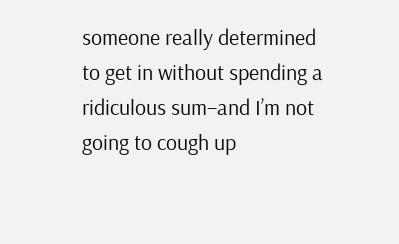someone really determined to get in without spending a ridiculous sum–and I’m not going to cough up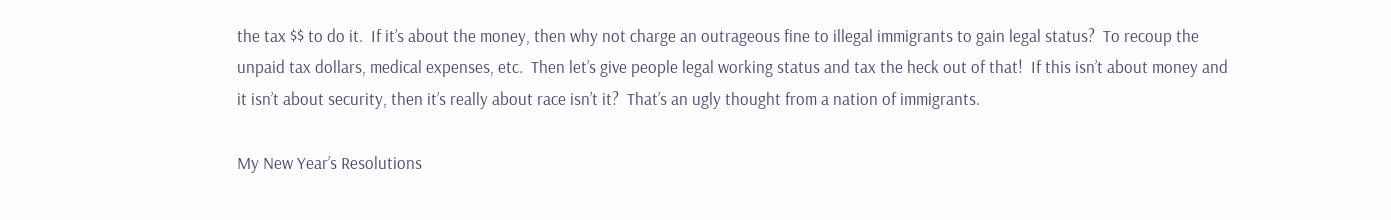the tax $$ to do it.  If it’s about the money, then why not charge an outrageous fine to illegal immigrants to gain legal status?  To recoup the unpaid tax dollars, medical expenses, etc.  Then let’s give people legal working status and tax the heck out of that!  If this isn’t about money and it isn’t about security, then it’s really about race isn’t it?  That’s an ugly thought from a nation of immigrants.

My New Year’s Resolutions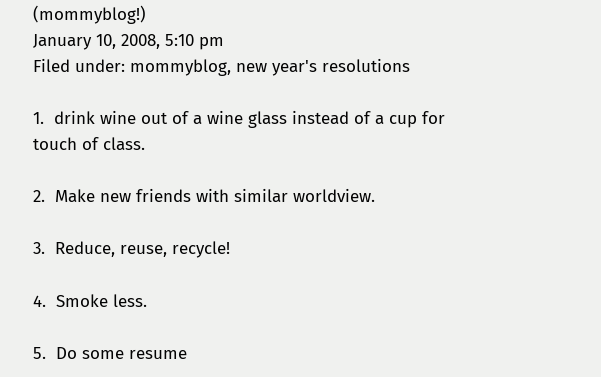(mommyblog!)
January 10, 2008, 5:10 pm
Filed under: mommyblog, new year's resolutions

1.  drink wine out of a wine glass instead of a cup for touch of class.

2.  Make new friends with similar worldview.

3.  Reduce, reuse, recycle!

4.  Smoke less.

5.  Do some resume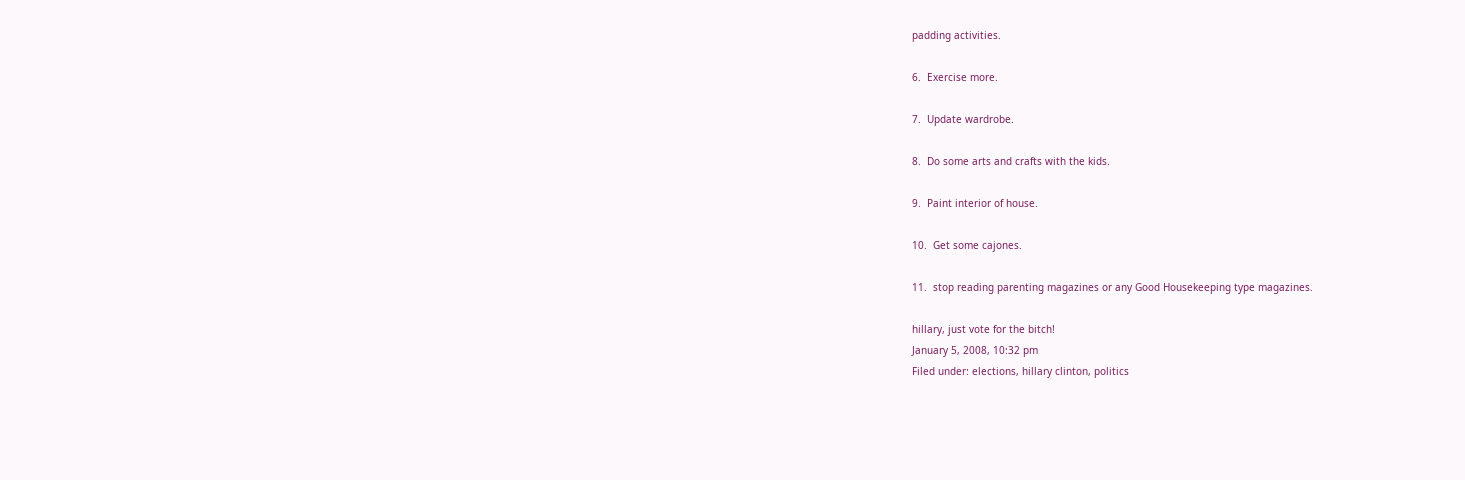padding activities.

6.  Exercise more.

7.  Update wardrobe.

8.  Do some arts and crafts with the kids.

9.  Paint interior of house.

10.  Get some cajones.

11.  stop reading parenting magazines or any Good Housekeeping type magazines.

hillary, just vote for the bitch!
January 5, 2008, 10:32 pm
Filed under: elections, hillary clinton, politics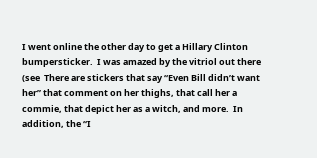I went online the other day to get a Hillary Clinton bumpersticker.  I was amazed by the vitriol out there (see  There are stickers that say “Even Bill didn’t want her” that comment on her thighs, that call her a commie, that depict her as a witch, and more.  In addition, the “I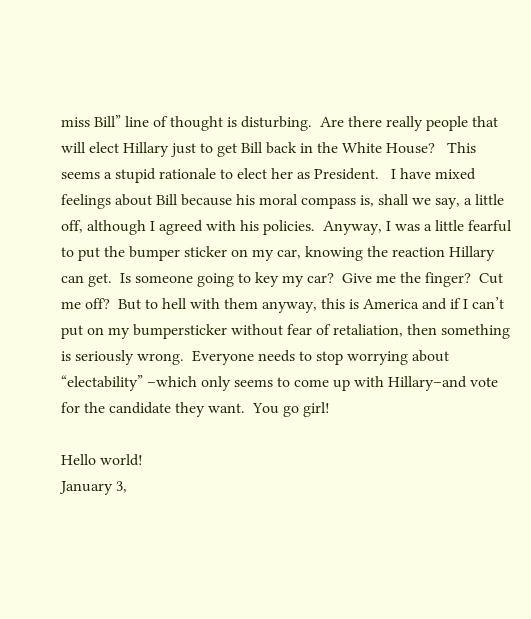miss Bill” line of thought is disturbing.  Are there really people that will elect Hillary just to get Bill back in the White House?   This seems a stupid rationale to elect her as President.   I have mixed feelings about Bill because his moral compass is, shall we say, a little off, although I agreed with his policies.  Anyway, I was a little fearful to put the bumper sticker on my car, knowing the reaction Hillary can get.  Is someone going to key my car?  Give me the finger?  Cut me off?  But to hell with them anyway, this is America and if I can’t put on my bumpersticker without fear of retaliation, then something is seriously wrong.  Everyone needs to stop worrying about “electability” –which only seems to come up with Hillary–and vote for the candidate they want.  You go girl!

Hello world!
January 3,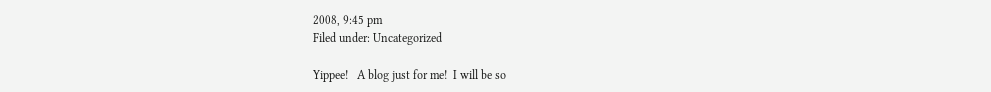2008, 9:45 pm
Filed under: Uncategorized

Yippee!   A blog just for me!  I will be so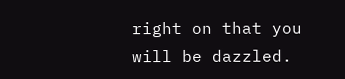right on that you will be dazzled.